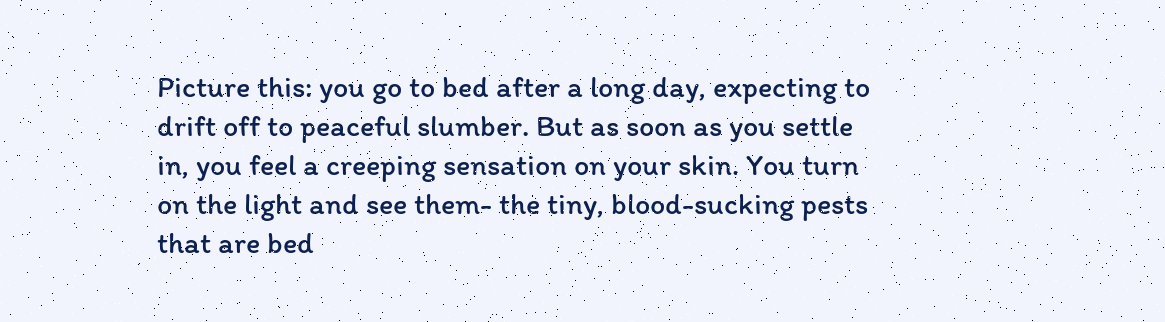Picture this: you go to bed after a long day, expecting to drift off to peaceful slumber. But as soon as you settle in, you feel a creeping sensation on your skin. You turn on the light and see them- the tiny, blood-sucking pests that are bed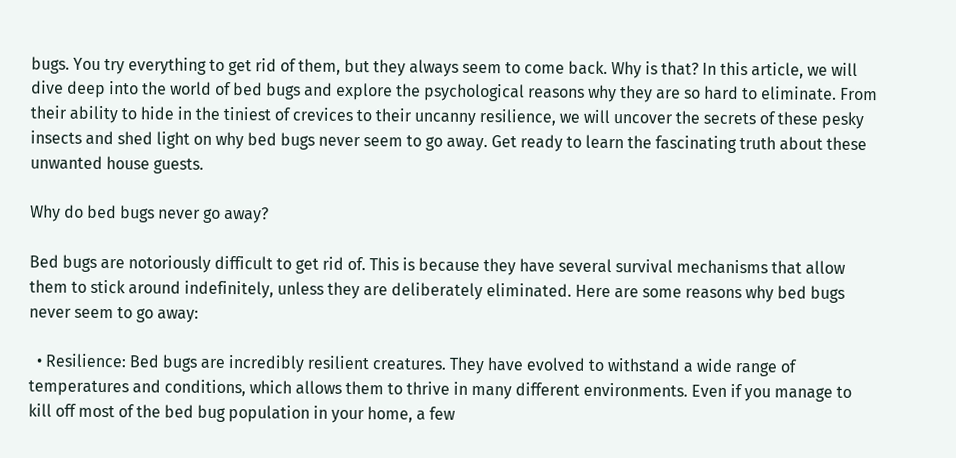bugs. You try everything to get rid of them, but they always seem to come back. Why is that? In this article, we will dive deep into the world of bed bugs and explore the psychological reasons why they are so hard to eliminate. From their ability to hide in the tiniest of crevices to their uncanny resilience, we will uncover the secrets of these pesky insects and shed light on why bed bugs never seem to go away. Get ready to learn the fascinating truth about these unwanted house guests.

Why do bed bugs never go away?

Bed bugs are notoriously difficult to get rid of. This is because they have several survival mechanisms that allow them to stick around indefinitely, unless they are deliberately eliminated. Here are some reasons why bed bugs never seem to go away:

  • Resilience: Bed bugs are incredibly resilient creatures. They have evolved to withstand a wide range of temperatures and conditions, which allows them to thrive in many different environments. Even if you manage to kill off most of the bed bug population in your home, a few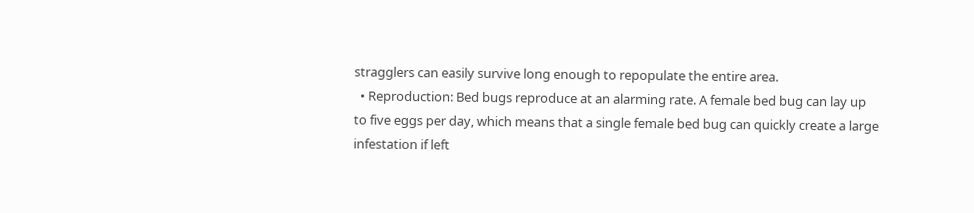stragglers can easily survive long enough to repopulate the entire area.
  • Reproduction: Bed bugs reproduce at an alarming rate. A female bed bug can lay up to five eggs per day, which means that a single female bed bug can quickly create a large infestation if left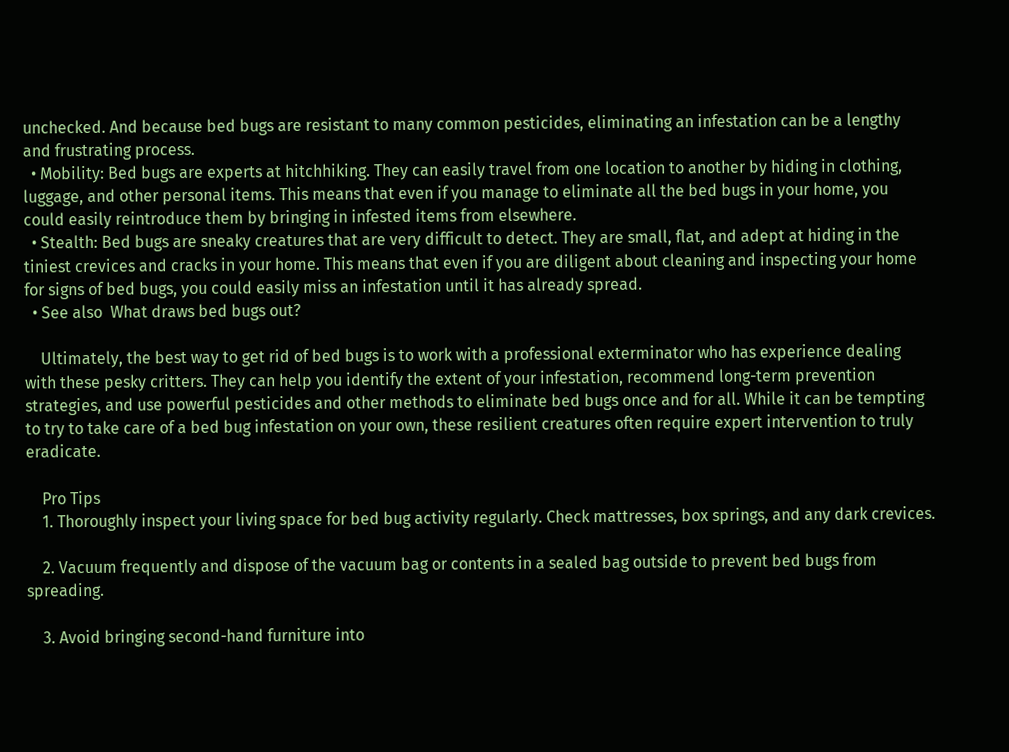unchecked. And because bed bugs are resistant to many common pesticides, eliminating an infestation can be a lengthy and frustrating process.
  • Mobility: Bed bugs are experts at hitchhiking. They can easily travel from one location to another by hiding in clothing, luggage, and other personal items. This means that even if you manage to eliminate all the bed bugs in your home, you could easily reintroduce them by bringing in infested items from elsewhere.
  • Stealth: Bed bugs are sneaky creatures that are very difficult to detect. They are small, flat, and adept at hiding in the tiniest crevices and cracks in your home. This means that even if you are diligent about cleaning and inspecting your home for signs of bed bugs, you could easily miss an infestation until it has already spread.
  • See also  What draws bed bugs out?

    Ultimately, the best way to get rid of bed bugs is to work with a professional exterminator who has experience dealing with these pesky critters. They can help you identify the extent of your infestation, recommend long-term prevention strategies, and use powerful pesticides and other methods to eliminate bed bugs once and for all. While it can be tempting to try to take care of a bed bug infestation on your own, these resilient creatures often require expert intervention to truly eradicate.

    Pro Tips
    1. Thoroughly inspect your living space for bed bug activity regularly. Check mattresses, box springs, and any dark crevices.

    2. Vacuum frequently and dispose of the vacuum bag or contents in a sealed bag outside to prevent bed bugs from spreading.

    3. Avoid bringing second-hand furniture into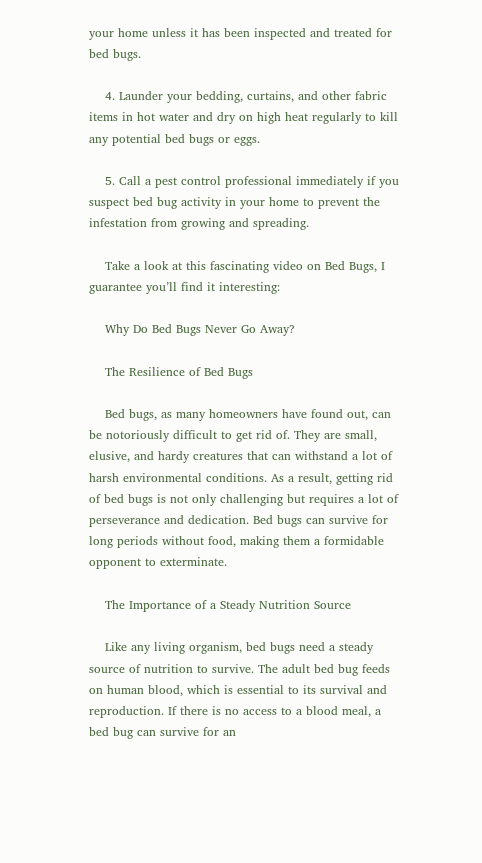your home unless it has been inspected and treated for bed bugs.

    4. Launder your bedding, curtains, and other fabric items in hot water and dry on high heat regularly to kill any potential bed bugs or eggs.

    5. Call a pest control professional immediately if you suspect bed bug activity in your home to prevent the infestation from growing and spreading.

    Take a look at this fascinating video on Bed Bugs, I guarantee you’ll find it interesting:

    Why Do Bed Bugs Never Go Away?

    The Resilience of Bed Bugs

    Bed bugs, as many homeowners have found out, can be notoriously difficult to get rid of. They are small, elusive, and hardy creatures that can withstand a lot of harsh environmental conditions. As a result, getting rid of bed bugs is not only challenging but requires a lot of perseverance and dedication. Bed bugs can survive for long periods without food, making them a formidable opponent to exterminate.

    The Importance of a Steady Nutrition Source

    Like any living organism, bed bugs need a steady source of nutrition to survive. The adult bed bug feeds on human blood, which is essential to its survival and reproduction. If there is no access to a blood meal, a bed bug can survive for an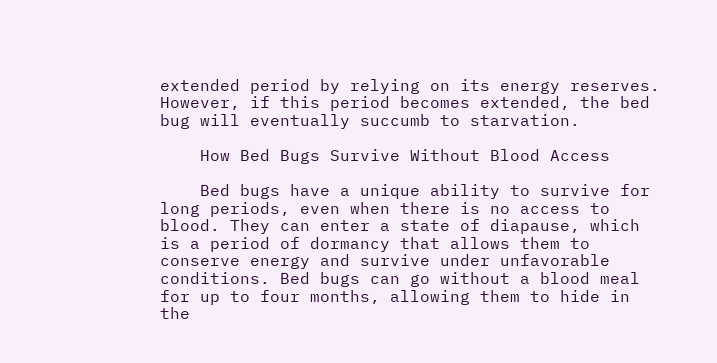extended period by relying on its energy reserves. However, if this period becomes extended, the bed bug will eventually succumb to starvation.

    How Bed Bugs Survive Without Blood Access

    Bed bugs have a unique ability to survive for long periods, even when there is no access to blood. They can enter a state of diapause, which is a period of dormancy that allows them to conserve energy and survive under unfavorable conditions. Bed bugs can go without a blood meal for up to four months, allowing them to hide in the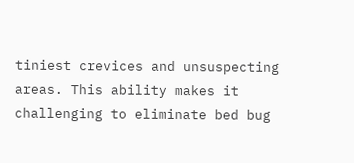tiniest crevices and unsuspecting areas. This ability makes it challenging to eliminate bed bug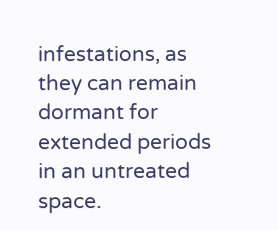infestations, as they can remain dormant for extended periods in an untreated space.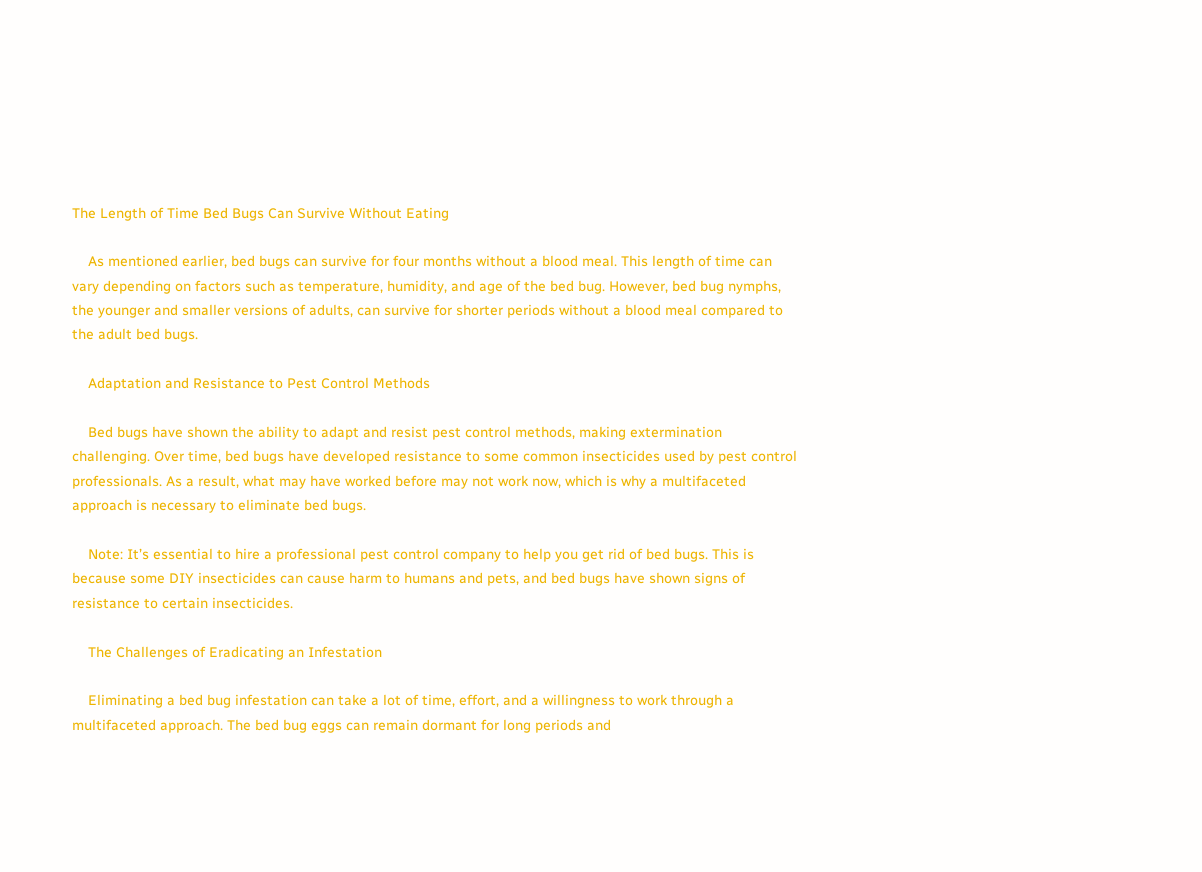The Length of Time Bed Bugs Can Survive Without Eating

    As mentioned earlier, bed bugs can survive for four months without a blood meal. This length of time can vary depending on factors such as temperature, humidity, and age of the bed bug. However, bed bug nymphs, the younger and smaller versions of adults, can survive for shorter periods without a blood meal compared to the adult bed bugs.

    Adaptation and Resistance to Pest Control Methods

    Bed bugs have shown the ability to adapt and resist pest control methods, making extermination challenging. Over time, bed bugs have developed resistance to some common insecticides used by pest control professionals. As a result, what may have worked before may not work now, which is why a multifaceted approach is necessary to eliminate bed bugs.

    Note: It’s essential to hire a professional pest control company to help you get rid of bed bugs. This is because some DIY insecticides can cause harm to humans and pets, and bed bugs have shown signs of resistance to certain insecticides.

    The Challenges of Eradicating an Infestation

    Eliminating a bed bug infestation can take a lot of time, effort, and a willingness to work through a multifaceted approach. The bed bug eggs can remain dormant for long periods and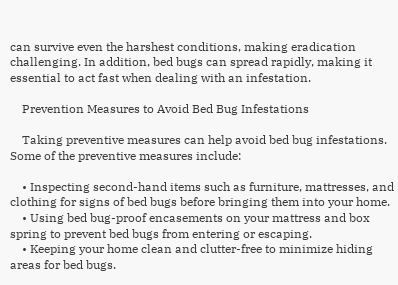can survive even the harshest conditions, making eradication challenging. In addition, bed bugs can spread rapidly, making it essential to act fast when dealing with an infestation.

    Prevention Measures to Avoid Bed Bug Infestations

    Taking preventive measures can help avoid bed bug infestations. Some of the preventive measures include:

    • Inspecting second-hand items such as furniture, mattresses, and clothing for signs of bed bugs before bringing them into your home.
    • Using bed bug-proof encasements on your mattress and box spring to prevent bed bugs from entering or escaping.
    • Keeping your home clean and clutter-free to minimize hiding areas for bed bugs.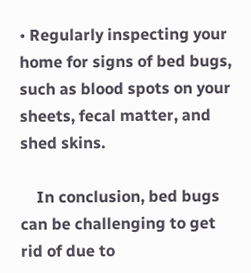• Regularly inspecting your home for signs of bed bugs, such as blood spots on your sheets, fecal matter, and shed skins.

    In conclusion, bed bugs can be challenging to get rid of due to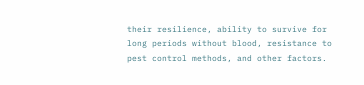their resilience, ability to survive for long periods without blood, resistance to pest control methods, and other factors.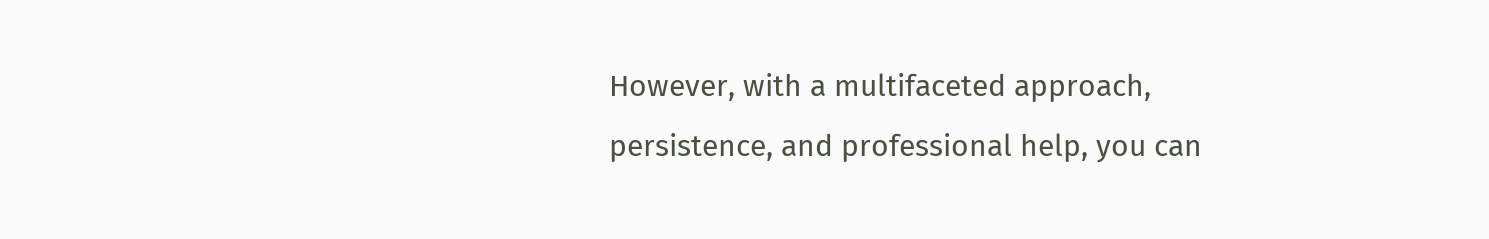However, with a multifaceted approach, persistence, and professional help, you can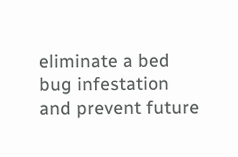eliminate a bed bug infestation and prevent future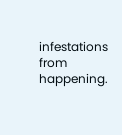infestations from happening.